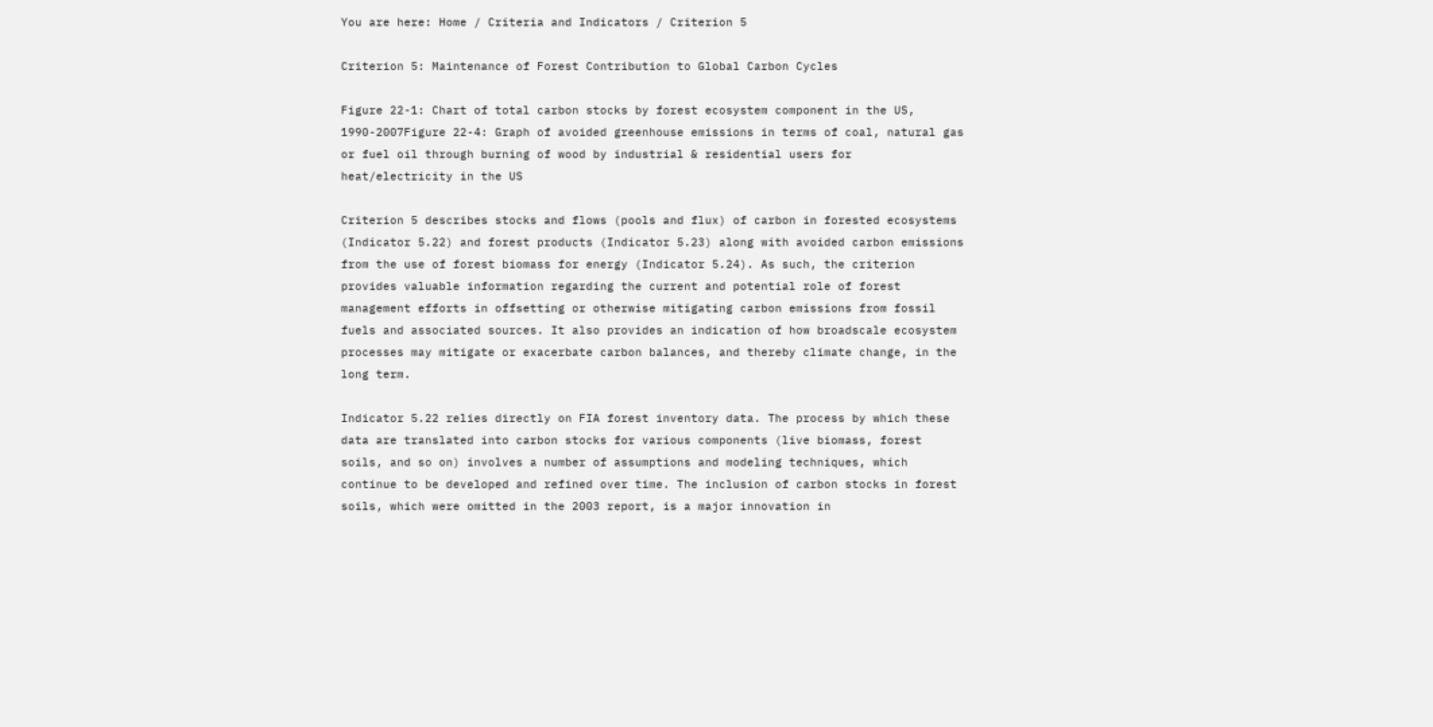You are here: Home / Criteria and Indicators / Criterion 5

Criterion 5: Maintenance of Forest Contribution to Global Carbon Cycles

Figure 22-1: Chart of total carbon stocks by forest ecosystem component in the US, 1990-2007Figure 22-4: Graph of avoided greenhouse emissions in terms of coal, natural gas or fuel oil through burning of wood by industrial & residential users for heat/electricity in the US

Criterion 5 describes stocks and flows (pools and flux) of carbon in forested ecosystems (Indicator 5.22) and forest products (Indicator 5.23) along with avoided carbon emissions from the use of forest biomass for energy (Indicator 5.24). As such, the criterion provides valuable information regarding the current and potential role of forest management efforts in offsetting or otherwise mitigating carbon emissions from fossil fuels and associated sources. It also provides an indication of how broadscale ecosystem processes may mitigate or exacerbate carbon balances, and thereby climate change, in the long term.

Indicator 5.22 relies directly on FIA forest inventory data. The process by which these data are translated into carbon stocks for various components (live biomass, forest soils, and so on) involves a number of assumptions and modeling techniques, which continue to be developed and refined over time. The inclusion of carbon stocks in forest soils, which were omitted in the 2003 report, is a major innovation in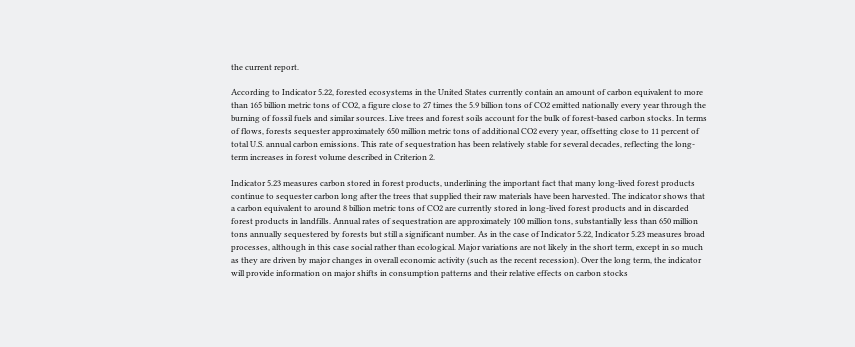the current report.

According to Indicator 5.22, forested ecosystems in the United States currently contain an amount of carbon equivalent to more than 165 billion metric tons of CO2, a figure close to 27 times the 5.9 billion tons of CO2 emitted nationally every year through the burning of fossil fuels and similar sources. Live trees and forest soils account for the bulk of forest-based carbon stocks. In terms of flows, forests sequester approximately 650 million metric tons of additional CO2 every year, offsetting close to 11 percent of total U.S. annual carbon emissions. This rate of sequestration has been relatively stable for several decades, reflecting the long-term increases in forest volume described in Criterion 2.

Indicator 5.23 measures carbon stored in forest products, underlining the important fact that many long-lived forest products continue to sequester carbon long after the trees that supplied their raw materials have been harvested. The indicator shows that a carbon equivalent to around 8 billion metric tons of CO2 are currently stored in long-lived forest products and in discarded forest products in landfills. Annual rates of sequestration are approximately 100 million tons, substantially less than 650 million tons annually sequestered by forests but still a significant number. As in the case of Indicator 5.22, Indicator 5.23 measures broad processes, although in this case social rather than ecological. Major variations are not likely in the short term, except in so much as they are driven by major changes in overall economic activity (such as the recent recession). Over the long term, the indicator will provide information on major shifts in consumption patterns and their relative effects on carbon stocks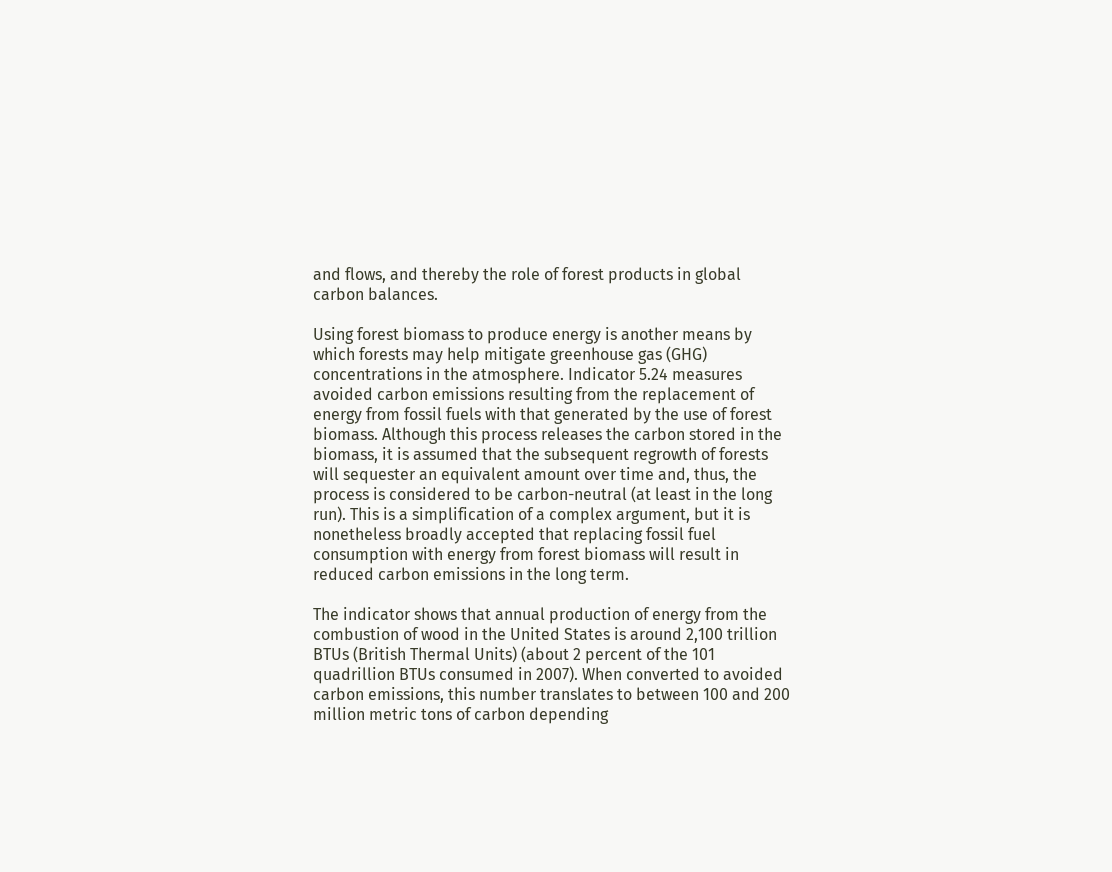and flows, and thereby the role of forest products in global carbon balances.

Using forest biomass to produce energy is another means by which forests may help mitigate greenhouse gas (GHG) concentrations in the atmosphere. Indicator 5.24 measures avoided carbon emissions resulting from the replacement of energy from fossil fuels with that generated by the use of forest biomass. Although this process releases the carbon stored in the biomass, it is assumed that the subsequent regrowth of forests will sequester an equivalent amount over time and, thus, the process is considered to be carbon-neutral (at least in the long run). This is a simplification of a complex argument, but it is nonetheless broadly accepted that replacing fossil fuel consumption with energy from forest biomass will result in reduced carbon emissions in the long term.

The indicator shows that annual production of energy from the combustion of wood in the United States is around 2,100 trillion BTUs (British Thermal Units) (about 2 percent of the 101 quadrillion BTUs consumed in 2007). When converted to avoided carbon emissions, this number translates to between 100 and 200 million metric tons of carbon depending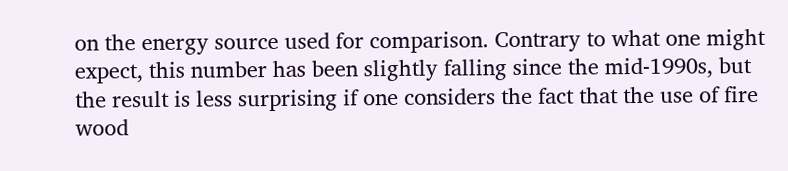on the energy source used for comparison. Contrary to what one might expect, this number has been slightly falling since the mid-1990s, but the result is less surprising if one considers the fact that the use of fire wood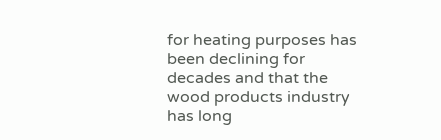for heating purposes has been declining for decades and that the wood products industry has long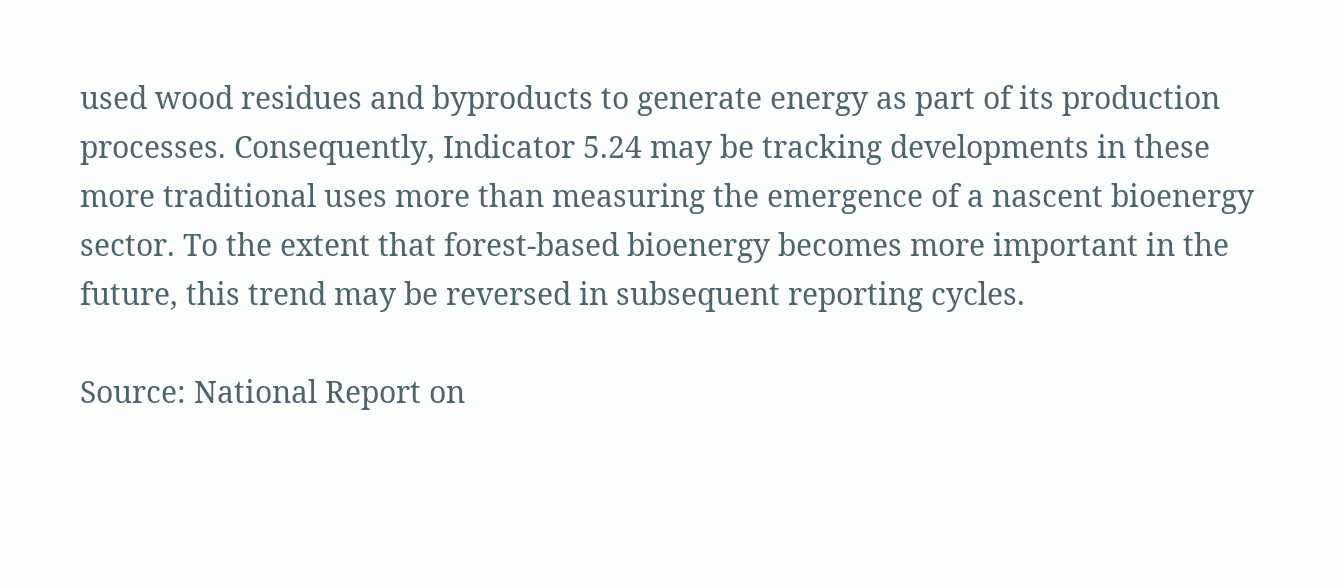used wood residues and byproducts to generate energy as part of its production processes. Consequently, Indicator 5.24 may be tracking developments in these more traditional uses more than measuring the emergence of a nascent bioenergy sector. To the extent that forest-based bioenergy becomes more important in the future, this trend may be reversed in subsequent reporting cycles.

Source: National Report on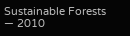Sustainable Forests — 2010